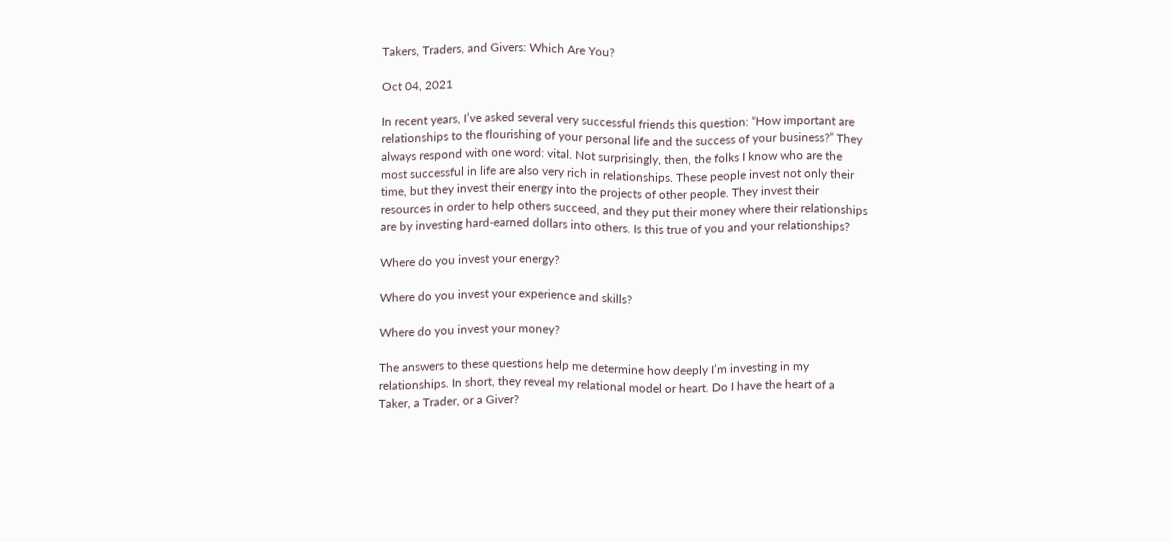Takers, Traders, and Givers: Which Are You?

Oct 04, 2021

In recent years, I’ve asked several very successful friends this question: “How important are relationships to the flourishing of your personal life and the success of your business?” They always respond with one word: vital. Not surprisingly, then, the folks I know who are the most successful in life are also very rich in relationships. These people invest not only their time, but they invest their energy into the projects of other people. They invest their resources in order to help others succeed, and they put their money where their relationships are by investing hard-earned dollars into others. Is this true of you and your relationships?

Where do you invest your energy?

Where do you invest your experience and skills?

Where do you invest your money?

The answers to these questions help me determine how deeply I’m investing in my relationships. In short, they reveal my relational model or heart. Do I have the heart of a Taker, a Trader, or a Giver?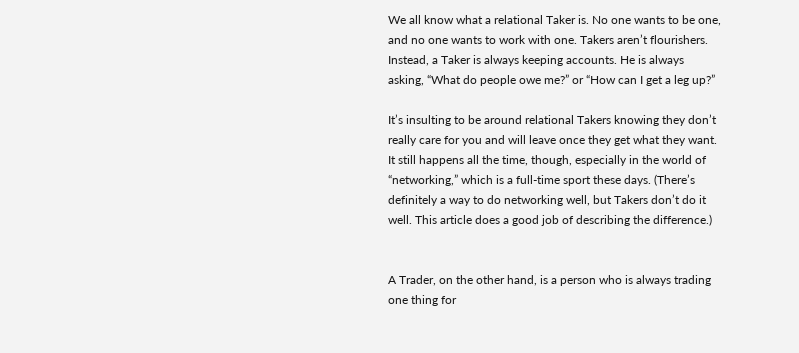We all know what a relational Taker is. No one wants to be one, and no one wants to work with one. Takers aren’t flourishers. Instead, a Taker is always keeping accounts. He is always asking, “What do people owe me?” or “How can I get a leg up?”

It’s insulting to be around relational Takers knowing they don’t really care for you and will leave once they get what they want. It still happens all the time, though, especially in the world of “networking,” which is a full-time sport these days. (There’s definitely a way to do networking well, but Takers don’t do it well. This article does a good job of describing the difference.)


A Trader, on the other hand, is a person who is always trading one thing for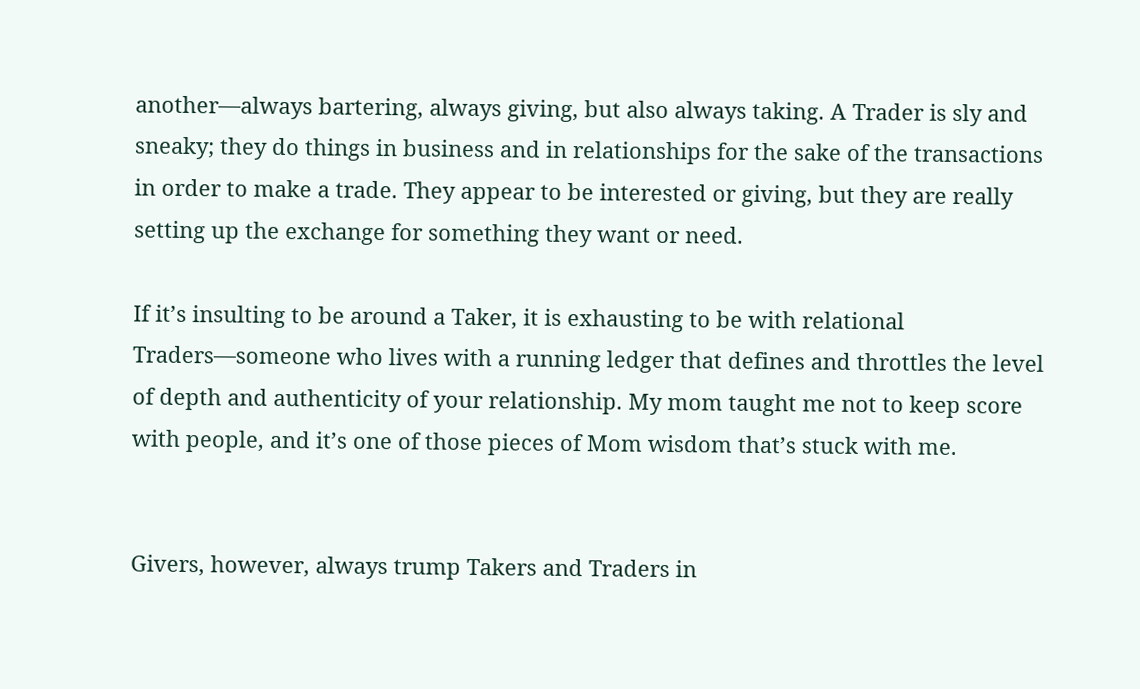another—always bartering, always giving, but also always taking. A Trader is sly and sneaky; they do things in business and in relationships for the sake of the transactions in order to make a trade. They appear to be interested or giving, but they are really setting up the exchange for something they want or need.

If it’s insulting to be around a Taker, it is exhausting to be with relational Traders—someone who lives with a running ledger that defines and throttles the level of depth and authenticity of your relationship. My mom taught me not to keep score with people, and it’s one of those pieces of Mom wisdom that’s stuck with me.


Givers, however, always trump Takers and Traders in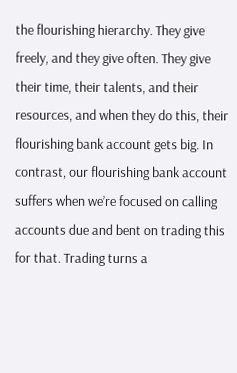the flourishing hierarchy. They give freely, and they give often. They give their time, their talents, and their resources, and when they do this, their flourishing bank account gets big. In contrast, our flourishing bank account suffers when we’re focused on calling accounts due and bent on trading this for that. Trading turns a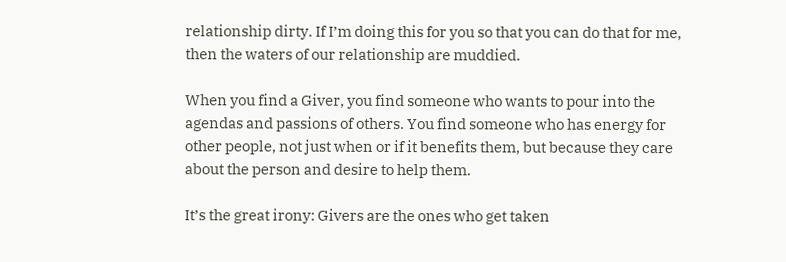relationship dirty. If I’m doing this for you so that you can do that for me, then the waters of our relationship are muddied.

When you find a Giver, you find someone who wants to pour into the agendas and passions of others. You find someone who has energy for other people, not just when or if it benefits them, but because they care about the person and desire to help them.

It’s the great irony: Givers are the ones who get taken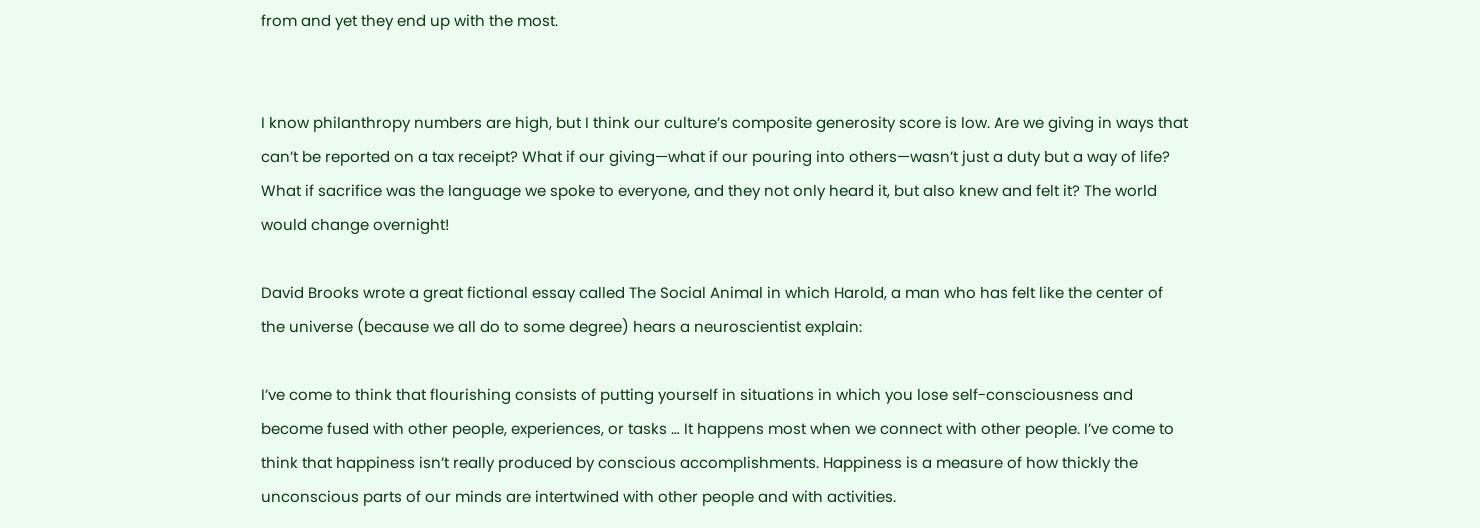from and yet they end up with the most.


I know philanthropy numbers are high, but I think our culture’s composite generosity score is low. Are we giving in ways that can’t be reported on a tax receipt? What if our giving—what if our pouring into others—wasn’t just a duty but a way of life? What if sacrifice was the language we spoke to everyone, and they not only heard it, but also knew and felt it? The world would change overnight!

David Brooks wrote a great fictional essay called The Social Animal in which Harold, a man who has felt like the center of the universe (because we all do to some degree) hears a neuroscientist explain:

I’ve come to think that flourishing consists of putting yourself in situations in which you lose self-consciousness and become fused with other people, experiences, or tasks … It happens most when we connect with other people. I’ve come to think that happiness isn’t really produced by conscious accomplishments. Happiness is a measure of how thickly the unconscious parts of our minds are intertwined with other people and with activities.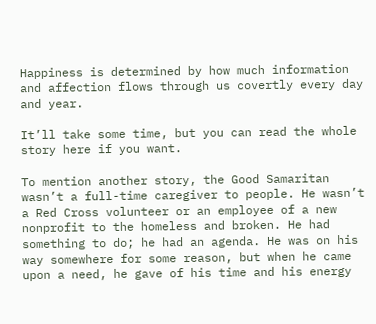Happiness is determined by how much information and affection flows through us covertly every day and year.

It’ll take some time, but you can read the whole story here if you want.

To mention another story, the Good Samaritan wasn’t a full-time caregiver to people. He wasn’t a Red Cross volunteer or an employee of a new nonprofit to the homeless and broken. He had something to do; he had an agenda. He was on his way somewhere for some reason, but when he came upon a need, he gave of his time and his energy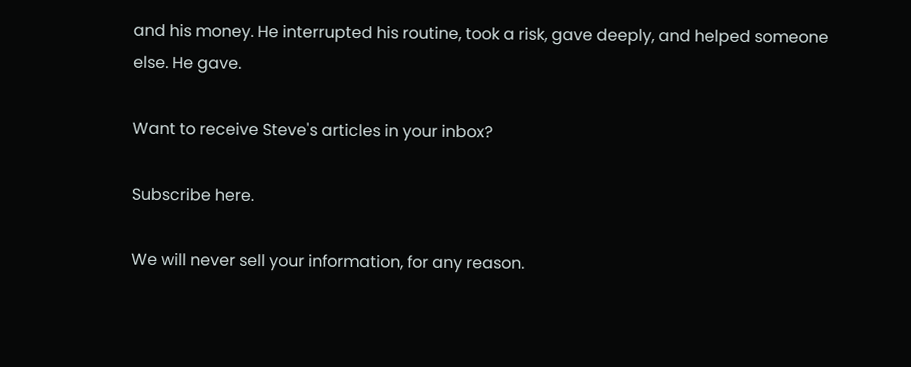and his money. He interrupted his routine, took a risk, gave deeply, and helped someone else. He gave.

Want to receive Steve's articles in your inbox?

Subscribe here.

We will never sell your information, for any reason.